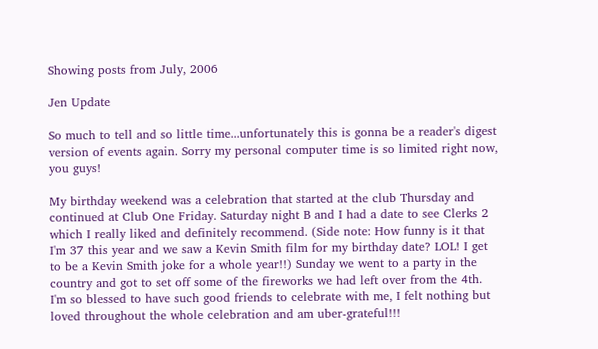Showing posts from July, 2006

Jen Update

So much to tell and so little time...unfortunately this is gonna be a reader's digest version of events again. Sorry my personal computer time is so limited right now, you guys!

My birthday weekend was a celebration that started at the club Thursday and continued at Club One Friday. Saturday night B and I had a date to see Clerks 2 which I really liked and definitely recommend. (Side note: How funny is it that I'm 37 this year and we saw a Kevin Smith film for my birthday date? LOL! I get to be a Kevin Smith joke for a whole year!!) Sunday we went to a party in the country and got to set off some of the fireworks we had left over from the 4th. I'm so blessed to have such good friends to celebrate with me, I felt nothing but loved throughout the whole celebration and am uber-grateful!!!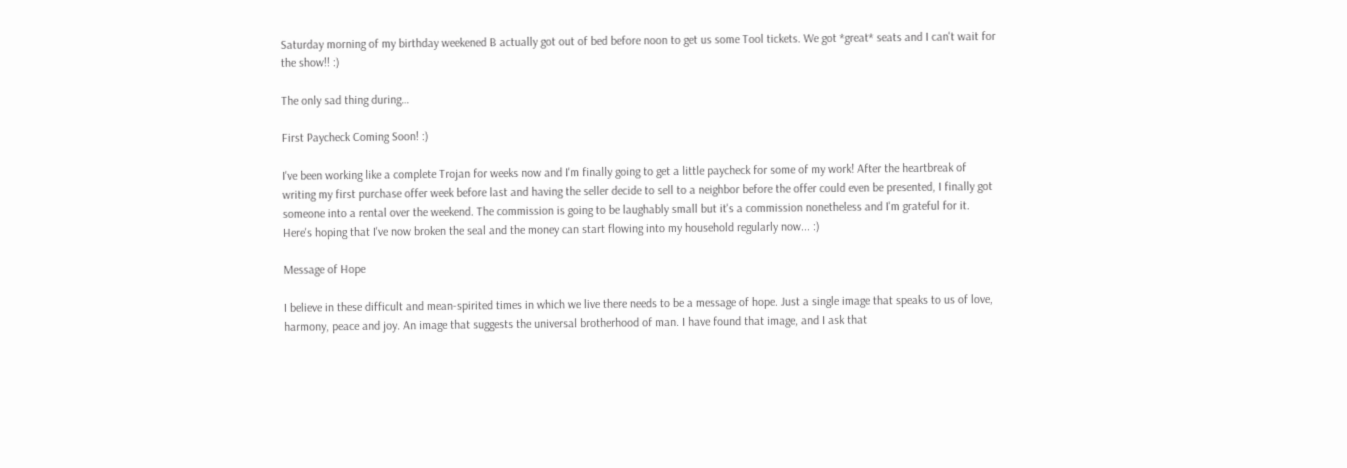Saturday morning of my birthday weekened B actually got out of bed before noon to get us some Tool tickets. We got *great* seats and I can't wait for the show!! :)

The only sad thing during…

First Paycheck Coming Soon! :)

I've been working like a complete Trojan for weeks now and I'm finally going to get a little paycheck for some of my work! After the heartbreak of writing my first purchase offer week before last and having the seller decide to sell to a neighbor before the offer could even be presented, I finally got someone into a rental over the weekend. The commission is going to be laughably small but it's a commission nonetheless and I'm grateful for it. Here's hoping that I've now broken the seal and the money can start flowing into my household regularly now... :)

Message of Hope

I believe in these difficult and mean-spirited times in which we live there needs to be a message of hope. Just a single image that speaks to us of love, harmony, peace and joy. An image that suggests the universal brotherhood of man. I have found that image, and I ask that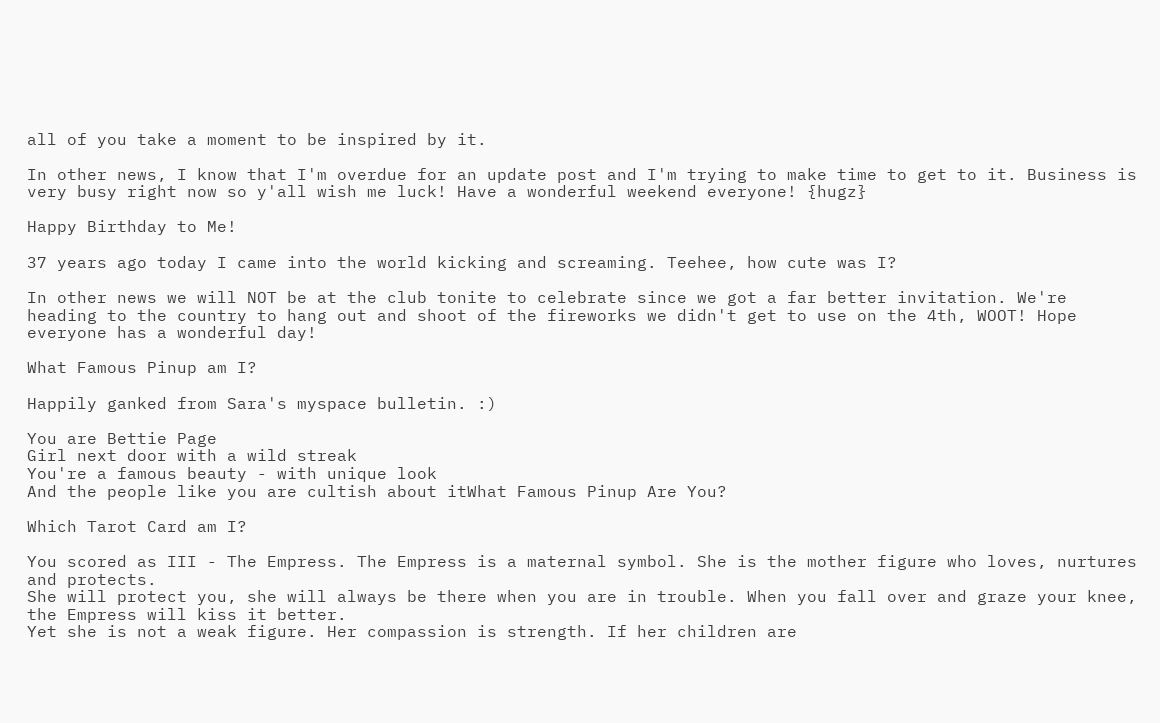all of you take a moment to be inspired by it.

In other news, I know that I'm overdue for an update post and I'm trying to make time to get to it. Business is very busy right now so y'all wish me luck! Have a wonderful weekend everyone! {hugz}

Happy Birthday to Me!

37 years ago today I came into the world kicking and screaming. Teehee, how cute was I?

In other news we will NOT be at the club tonite to celebrate since we got a far better invitation. We're heading to the country to hang out and shoot of the fireworks we didn't get to use on the 4th, WOOT! Hope everyone has a wonderful day!

What Famous Pinup am I?

Happily ganked from Sara's myspace bulletin. :)

You are Bettie Page
Girl next door with a wild streak
You're a famous beauty - with unique look
And the people like you are cultish about itWhat Famous Pinup Are You?

Which Tarot Card am I?

You scored as III - The Empress. The Empress is a maternal symbol. She is the mother figure who loves, nurtures and protects.
She will protect you, she will always be there when you are in trouble. When you fall over and graze your knee, the Empress will kiss it better.
Yet she is not a weak figure. Her compassion is strength. If her children are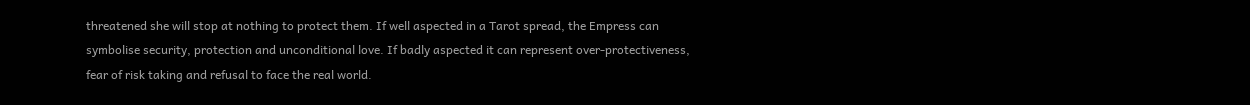threatened she will stop at nothing to protect them. If well aspected in a Tarot spread, the Empress can symbolise security, protection and unconditional love. If badly aspected it can represent over-protectiveness, fear of risk taking and refusal to face the real world.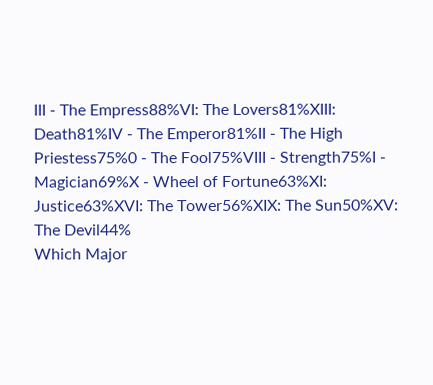III - The Empress88%VI: The Lovers81%XIII: Death81%IV - The Emperor81%II - The High Priestess75%0 - The Fool75%VIII - Strength75%I - Magician69%X - Wheel of Fortune63%XI: Justice63%XVI: The Tower56%XIX: The Sun50%XV: The Devil44%
Which Major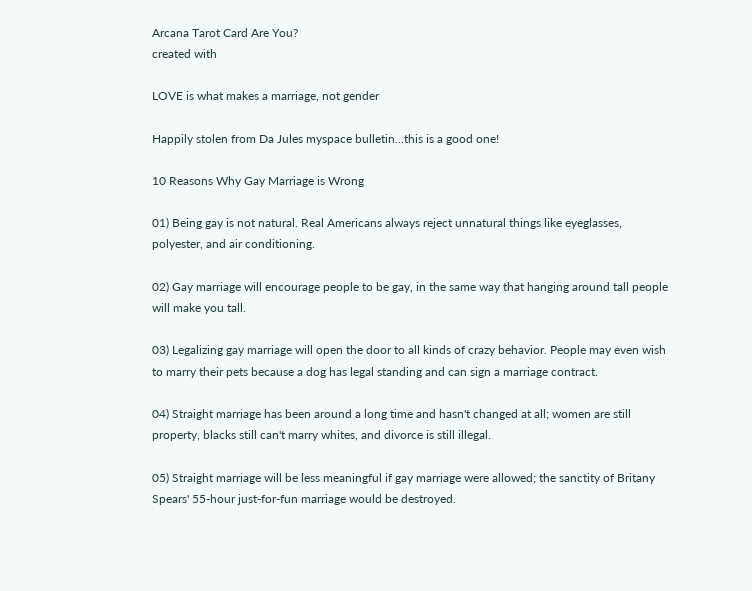Arcana Tarot Card Are You?
created with

LOVE is what makes a marriage, not gender

Happily stolen from Da Jules myspace bulletin...this is a good one!

10 Reasons Why Gay Marriage is Wrong

01) Being gay is not natural. Real Americans always reject unnatural things like eyeglasses, polyester, and air conditioning.

02) Gay marriage will encourage people to be gay, in the same way that hanging around tall people will make you tall.

03) Legalizing gay marriage will open the door to all kinds of crazy behavior. People may even wish to marry their pets because a dog has legal standing and can sign a marriage contract.

04) Straight marriage has been around a long time and hasn't changed at all; women are still property, blacks still can't marry whites, and divorce is still illegal.

05) Straight marriage will be less meaningful if gay marriage were allowed; the sanctity of Britany Spears' 55-hour just-for-fun marriage would be destroyed.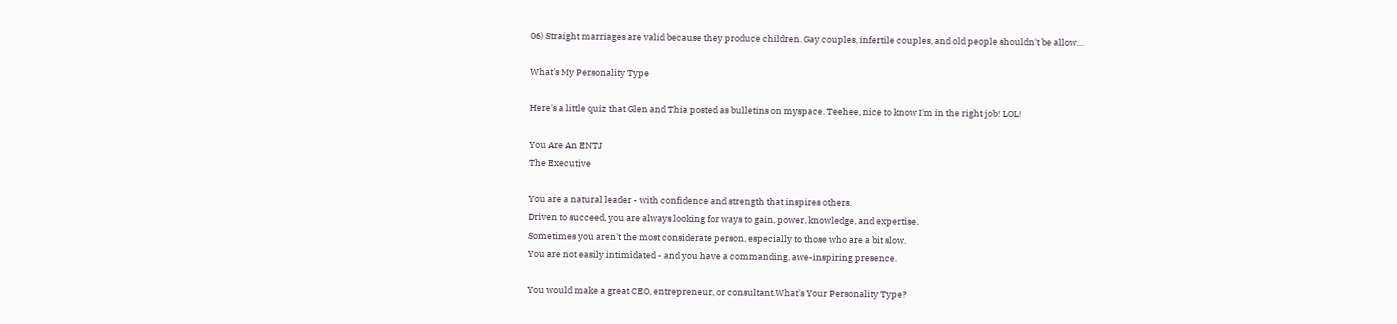06) Straight marriages are valid because they produce children. Gay couples, infertile couples, and old people shouldn't be allow…

What's My Personality Type

Here's a little quiz that Glen and Thia posted as bulletins on myspace. Teehee, nice to know I'm in the right job! LOL!

You Are An ENTJ
The Executive

You are a natural leader - with confidence and strength that inspires others.
Driven to succeed, you are always looking for ways to gain, power, knowledge, and expertise.
Sometimes you aren't the most considerate person, especially to those who are a bit slow.
You are not easily intimidated - and you have a commanding, awe-inspiring presence.

You would make a great CEO, entrepreneur, or consultant.What's Your Personality Type?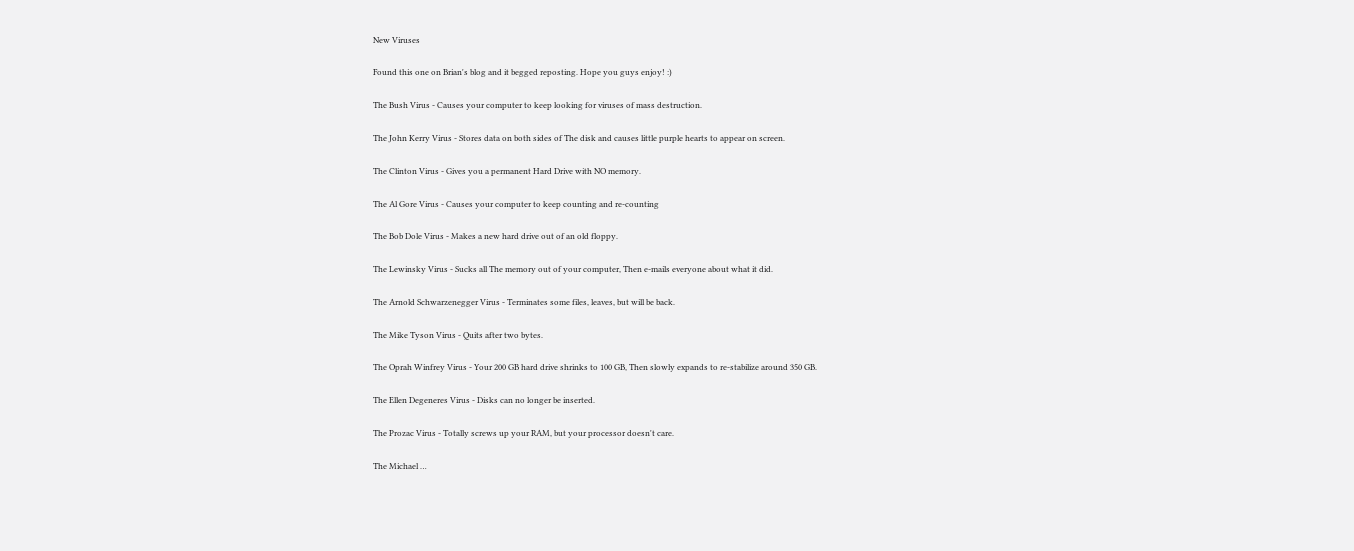New Viruses

Found this one on Brian's blog and it begged reposting. Hope you guys enjoy! :)

The Bush Virus - Causes your computer to keep looking for viruses of mass destruction.

The John Kerry Virus - Stores data on both sides of The disk and causes little purple hearts to appear on screen.

The Clinton Virus - Gives you a permanent Hard Drive with NO memory.

The Al Gore Virus - Causes your computer to keep counting and re-counting

The Bob Dole Virus - Makes a new hard drive out of an old floppy.

The Lewinsky Virus - Sucks all The memory out of your computer, Then e-mails everyone about what it did.

The Arnold Schwarzenegger Virus - Terminates some files, leaves, but will be back.

The Mike Tyson Virus - Quits after two bytes.

The Oprah Winfrey Virus - Your 200 GB hard drive shrinks to 100 GB, Then slowly expands to re-stabilize around 350 GB.

The Ellen Degeneres Virus - Disks can no longer be inserted.

The Prozac Virus - Totally screws up your RAM, but your processor doesn't care.

The Michael …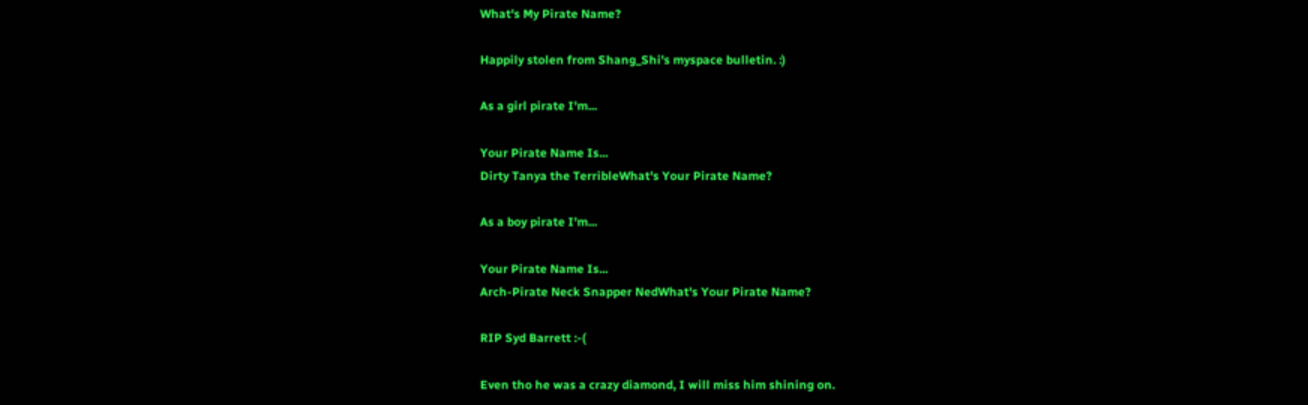What's My Pirate Name?

Happily stolen from Shang_Shi's myspace bulletin. :)

As a girl pirate I'm...

Your Pirate Name Is...
Dirty Tanya the TerribleWhat's Your Pirate Name?

As a boy pirate I'm...

Your Pirate Name Is...
Arch-Pirate Neck Snapper NedWhat's Your Pirate Name?

RIP Syd Barrett :-(

Even tho he was a crazy diamond, I will miss him shining on.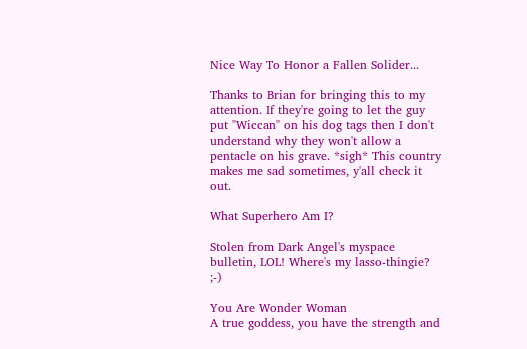Nice Way To Honor a Fallen Solider...

Thanks to Brian for bringing this to my attention. If they're going to let the guy put "Wiccan" on his dog tags then I don't understand why they won't allow a pentacle on his grave. *sigh* This country makes me sad sometimes, y'all check it out.

What Superhero Am I?

Stolen from Dark Angel's myspace bulletin, LOL! Where's my lasso-thingie? ;-)

You Are Wonder Woman
A true goddess, you have the strength and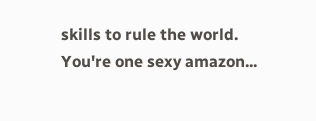skills to rule the world.
You're one sexy amazon...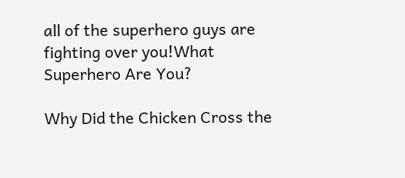all of the superhero guys are fighting over you!What Superhero Are You?

Why Did the Chicken Cross the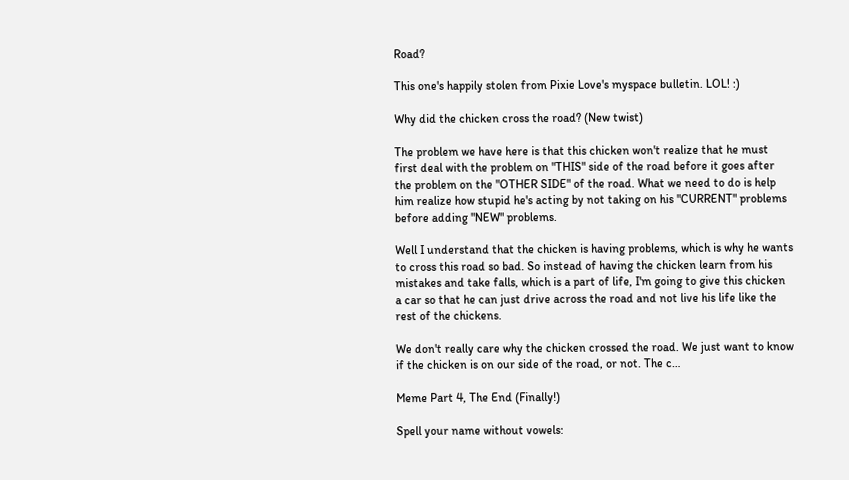Road?

This one's happily stolen from Pixie Love's myspace bulletin. LOL! :)

Why did the chicken cross the road? (New twist)

The problem we have here is that this chicken won't realize that he must first deal with the problem on "THIS" side of the road before it goes after the problem on the "OTHER SIDE" of the road. What we need to do is help him realize how stupid he's acting by not taking on his "CURRENT" problems before adding "NEW" problems.

Well I understand that the chicken is having problems, which is why he wants to cross this road so bad. So instead of having the chicken learn from his mistakes and take falls, which is a part of life, I'm going to give this chicken a car so that he can just drive across the road and not live his life like the rest of the chickens.

We don't really care why the chicken crossed the road. We just want to know if the chicken is on our side of the road, or not. The c…

Meme Part 4, The End (Finally!)

Spell your name without vowels: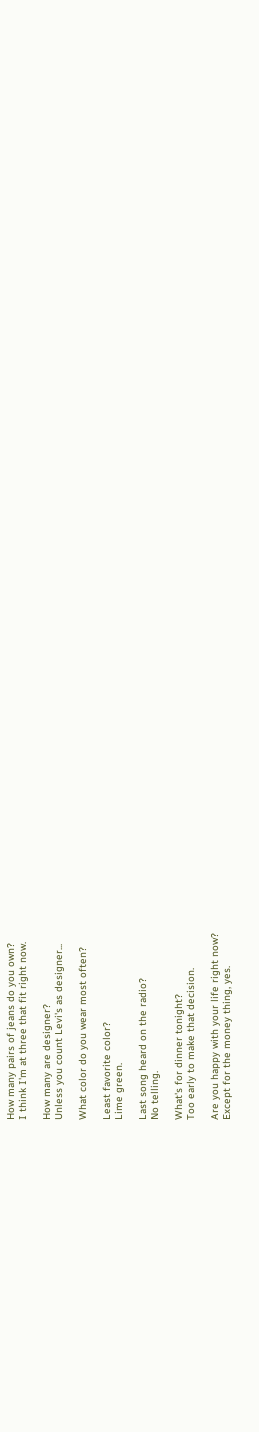How many pairs of jeans do you own?
I think I'm at three that fit right now.

How many are designer?
Unless you count Levi's as designer...

What color do you wear most often?

Least favorite color?
Lime green.

Last song heard on the radio?
No telling.

What's for dinner tonight?
Too early to make that decision.

Are you happy with your life right now?
Except for the money thing, yes.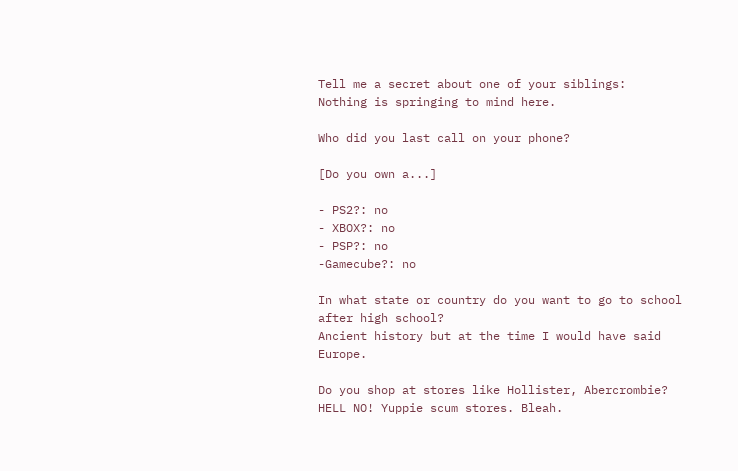Tell me a secret about one of your siblings:
Nothing is springing to mind here.

Who did you last call on your phone?

[Do you own a...]

- PS2?: no
- XBOX?: no
- PSP?: no
-Gamecube?: no

In what state or country do you want to go to school after high school?
Ancient history but at the time I would have said Europe.

Do you shop at stores like Hollister, Abercrombie?
HELL NO! Yuppie scum stores. Bleah.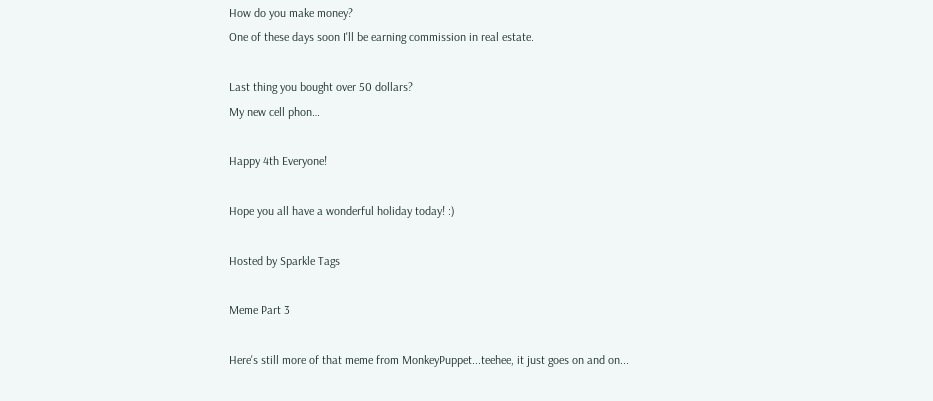How do you make money?
One of these days soon I'll be earning commission in real estate.

Last thing you bought over 50 dollars?
My new cell phon…

Happy 4th Everyone!

Hope you all have a wonderful holiday today! :)

Hosted by Sparkle Tags

Meme Part 3

Here's still more of that meme from MonkeyPuppet...teehee, it just goes on and on...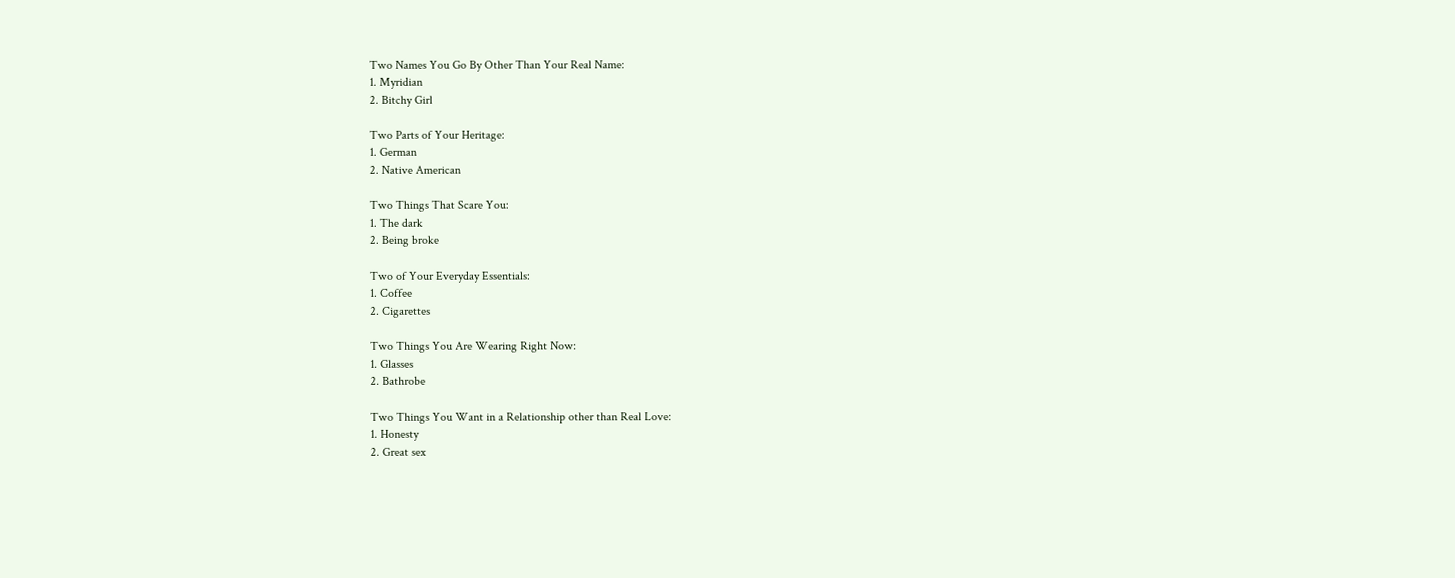Two Names You Go By Other Than Your Real Name:
1. Myridian
2. Bitchy Girl

Two Parts of Your Heritage:
1. German
2. Native American

Two Things That Scare You:
1. The dark
2. Being broke

Two of Your Everyday Essentials:
1. Coffee
2. Cigarettes

Two Things You Are Wearing Right Now:
1. Glasses
2. Bathrobe

Two Things You Want in a Relationship other than Real Love:
1. Honesty
2. Great sex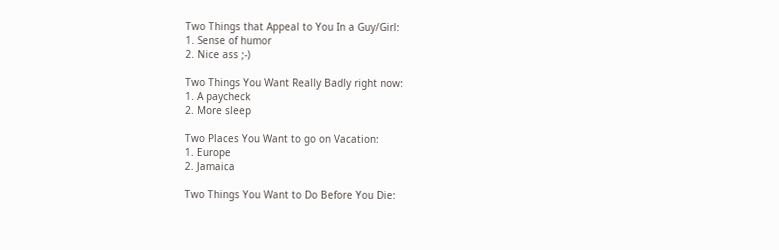Two Things that Appeal to You In a Guy/Girl:
1. Sense of humor
2. Nice ass ;-)

Two Things You Want Really Badly right now:
1. A paycheck
2. More sleep

Two Places You Want to go on Vacation:
1. Europe
2. Jamaica

Two Things You Want to Do Before You Die: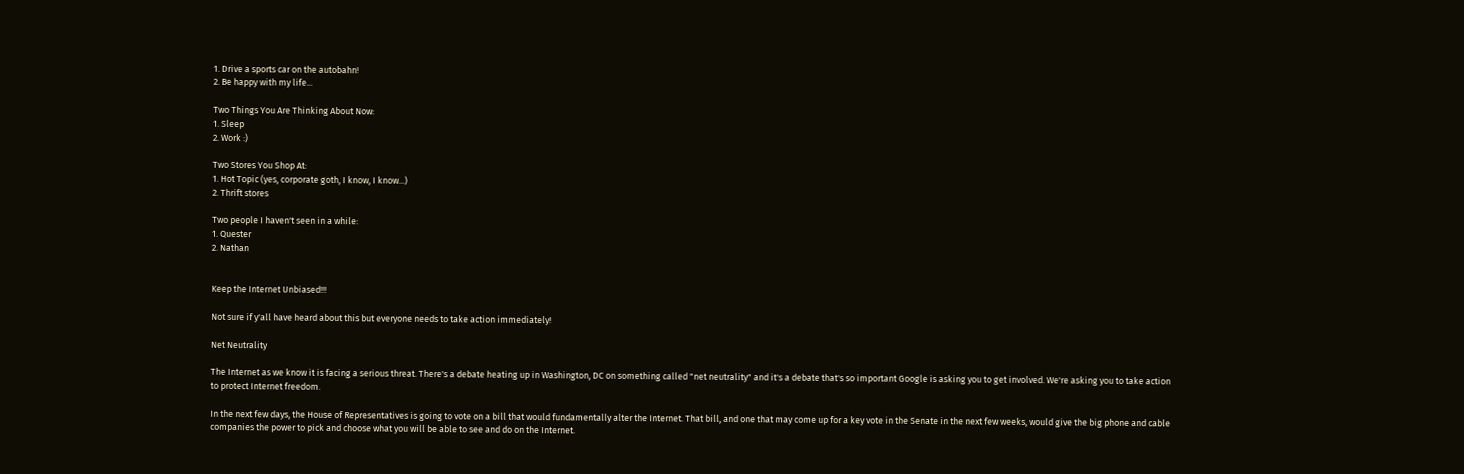1. Drive a sports car on the autobahn!
2. Be happy with my life...

Two Things You Are Thinking About Now:
1. Sleep
2. Work :)

Two Stores You Shop At:
1. Hot Topic (yes, corporate goth, I know, I know...)
2. Thrift stores

Two people I haven't seen in a while:
1. Quester
2. Nathan


Keep the Internet Unbiased!!!

Not sure if y'all have heard about this but everyone needs to take action immediately!

Net Neutrality

The Internet as we know it is facing a serious threat. There's a debate heating up in Washington, DC on something called "net neutrality" and it's a debate that's so important Google is asking you to get involved. We're asking you to take action to protect Internet freedom.

In the next few days, the House of Representatives is going to vote on a bill that would fundamentally alter the Internet. That bill, and one that may come up for a key vote in the Senate in the next few weeks, would give the big phone and cable companies the power to pick and choose what you will be able to see and do on the Internet.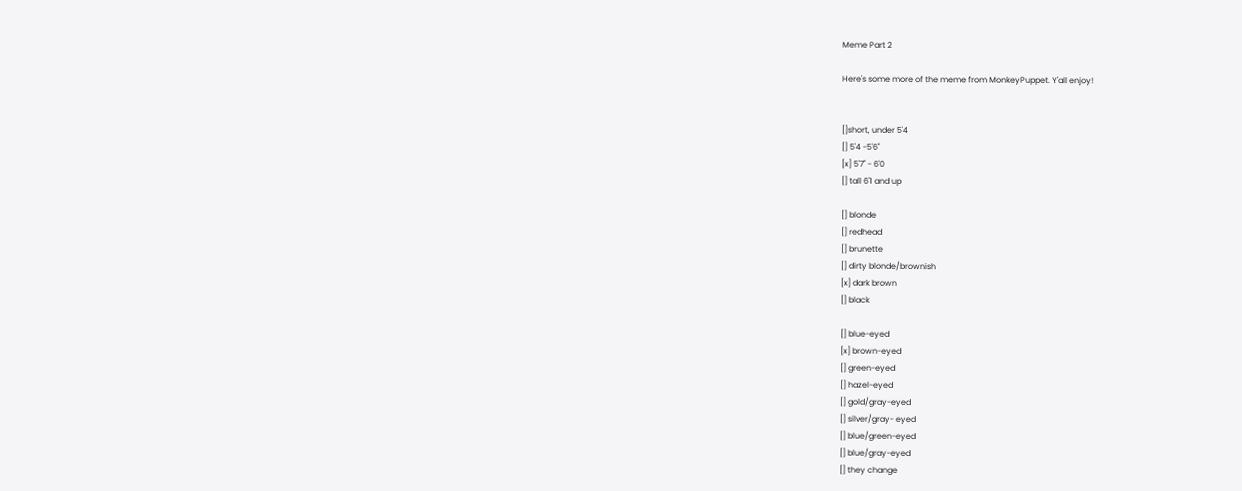Meme Part 2

Here's some more of the meme from MonkeyPuppet. Y'all enjoy!


[]short, under 5'4
[] 5'4 -5'6''
[x] 5'7" - 6'0
[] tall 6'1 and up

[] blonde
[] redhead
[] brunette
[] dirty blonde/brownish
[x] dark brown
[] black

[] blue-eyed
[x] brown-eyed
[] green-eyed
[] hazel-eyed
[] gold/gray-eyed
[] silver/gray- eyed
[] blue/green-eyed
[] blue/gray-eyed
[] they change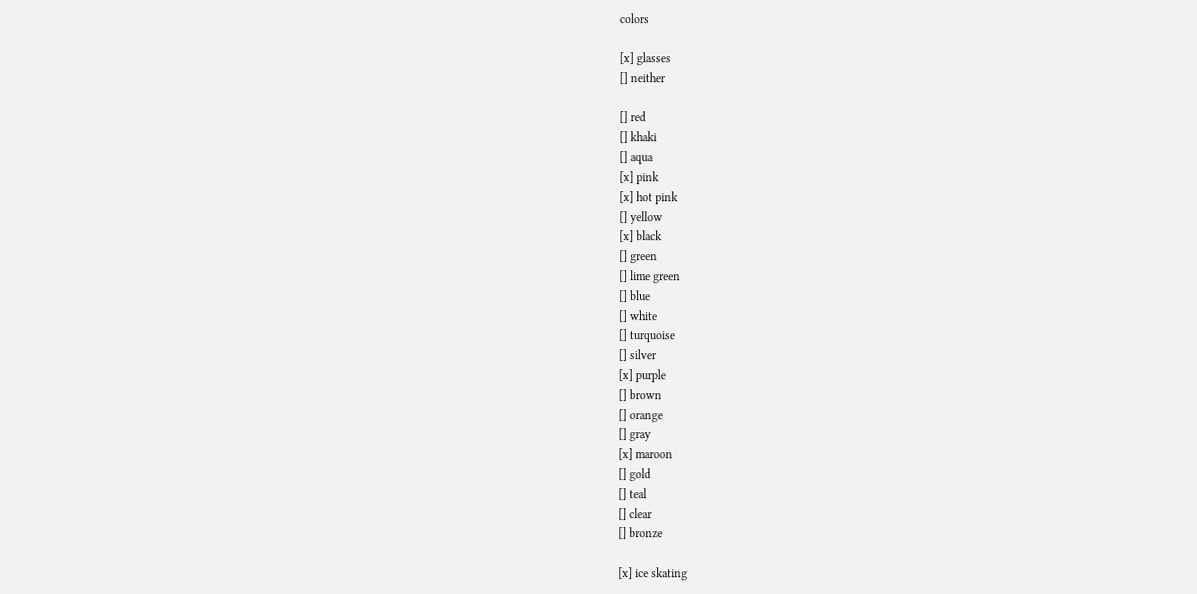colors

[x] glasses
[] neither

[] red
[] khaki
[] aqua
[x] pink
[x] hot pink
[] yellow
[x] black
[] green
[] lime green
[] blue
[] white
[] turquoise
[] silver
[x] purple
[] brown
[] orange
[] gray
[x] maroon
[] gold
[] teal
[] clear
[] bronze

[x] ice skating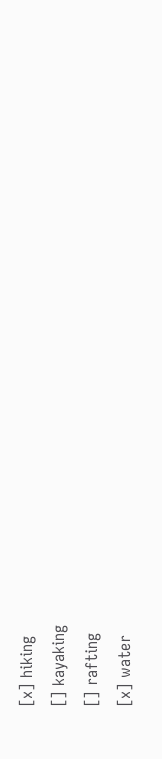[x] hiking
[] kayaking
[] rafting
[x] water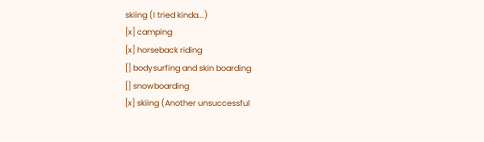skiing (I tried kinda...)
[x] camping
[x] horseback riding
[] bodysurfing and skin boarding
[] snowboarding
[x] skiing (Another unsuccessful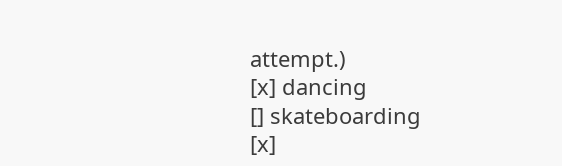attempt.)
[x] dancing
[] skateboarding
[x]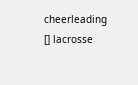cheerleading
[] lacrosse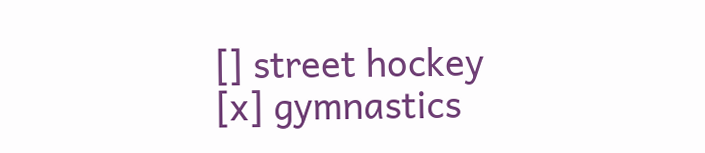[] street hockey
[x] gymnastics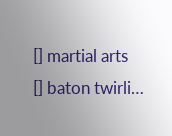[] martial arts
[] baton twirli…